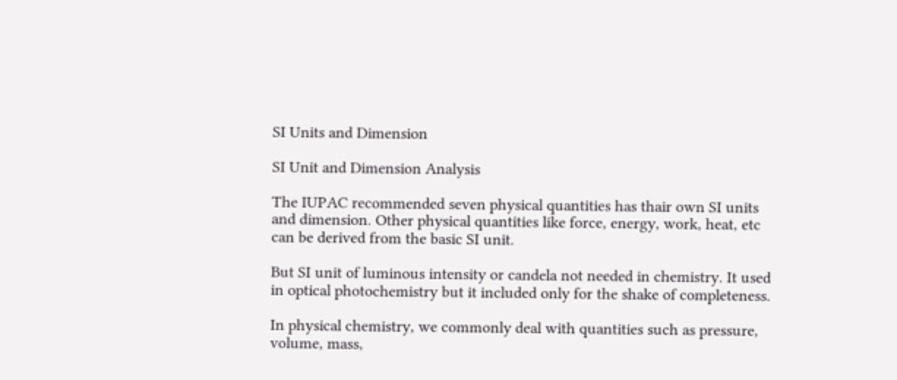SI Units and Dimension

SI Unit and Dimension Analysis

The IUPAC recommended seven physical quantities has thair own SI units and dimension. Other physical quantities like force, energy, work, heat, etc can be derived from the basic SI unit.

But SI unit of luminous intensity or candela not needed in chemistry. It used in optical photochemistry but it included only for the shake of completeness.

In physical chemistry, we commonly deal with quantities such as pressure, volume, mass,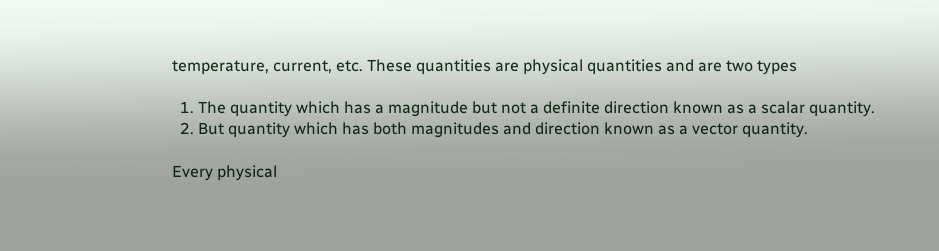temperature, current, etc. These quantities are physical quantities and are two types

  1. The quantity which has a magnitude but not a definite direction known as a scalar quantity.
  2. But quantity which has both magnitudes and direction known as a vector quantity.

Every physical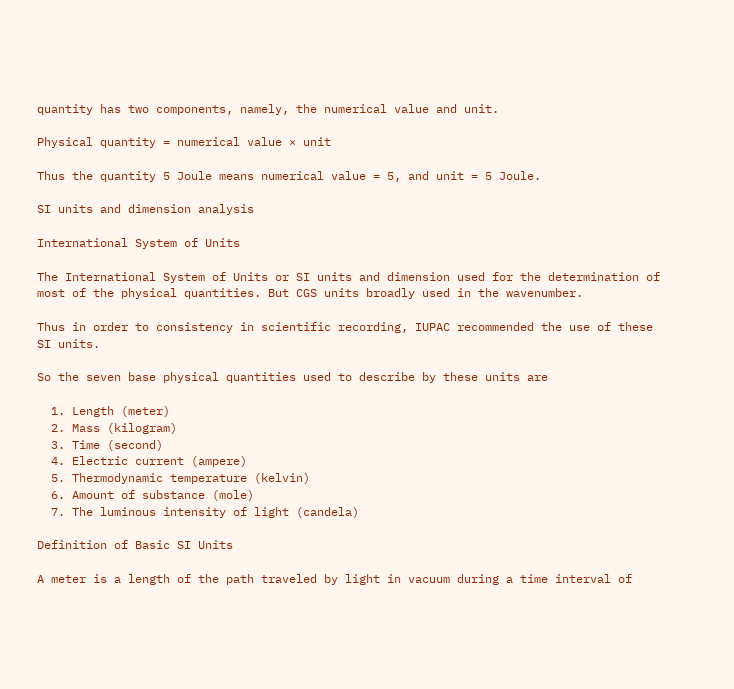quantity has two components, namely, the numerical value and unit.

Physical quantity = numerical value × unit

Thus the quantity 5 Joule means numerical value = 5, and unit = 5 Joule.

SI units and dimension analysis

International System of Units

The International System of Units or SI units and dimension used for the determination of most of the physical quantities. But CGS units broadly used in the wavenumber.

Thus in order to consistency in scientific recording, IUPAC recommended the use of these SI units.

So the seven base physical quantities used to describe by these units are

  1. Length (meter)
  2. Mass (kilogram)
  3. Time (second)
  4. Electric current (ampere)
  5. Thermodynamic temperature (kelvin)
  6. Amount of substance (mole)
  7. The luminous intensity of light (candela)

Definition of Basic SI Units

A meter is a length of the path traveled by light in vacuum during a time interval of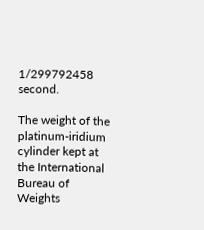1/299792458 second.

The weight of the platinum-iridium cylinder kept at the International Bureau of Weights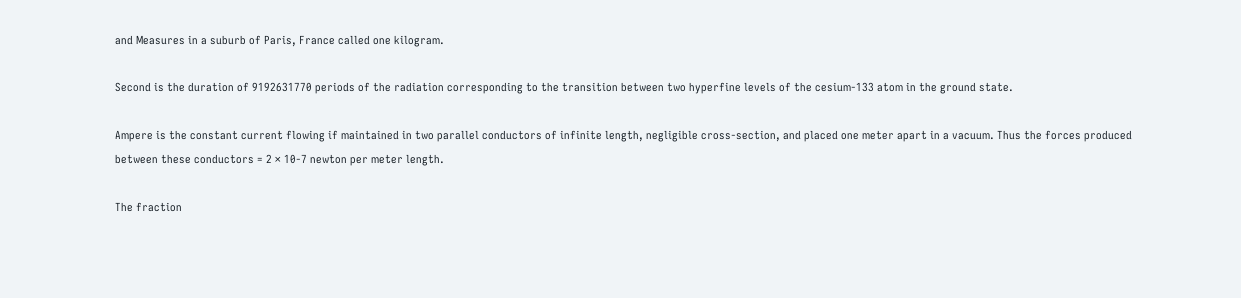and Measures in a suburb of Paris, France called one kilogram.

Second is the duration of 9192631770 periods of the radiation corresponding to the transition between two hyperfine levels of the cesium-133 atom in the ground state.

Ampere is the constant current flowing if maintained in two parallel conductors of infinite length, negligible cross-section, and placed one meter apart in a vacuum. Thus the forces produced between these conductors = 2 × 10-7 newton per meter length.

The fraction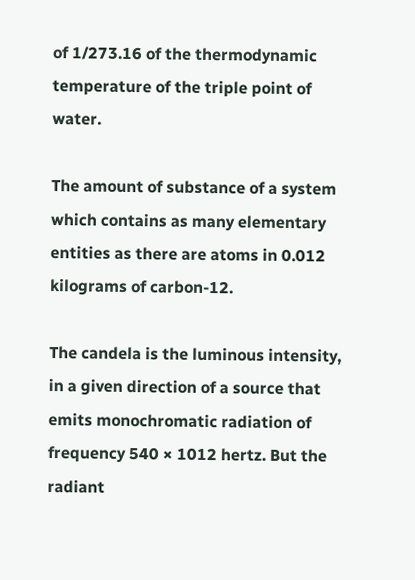of 1/273.16 of the thermodynamic temperature of the triple point of water.

The amount of substance of a system which contains as many elementary entities as there are atoms in 0.012 kilograms of carbon-12.

The candela is the luminous intensity, in a given direction of a source that emits monochromatic radiation of frequency 540 × 1012 hertz. But the radiant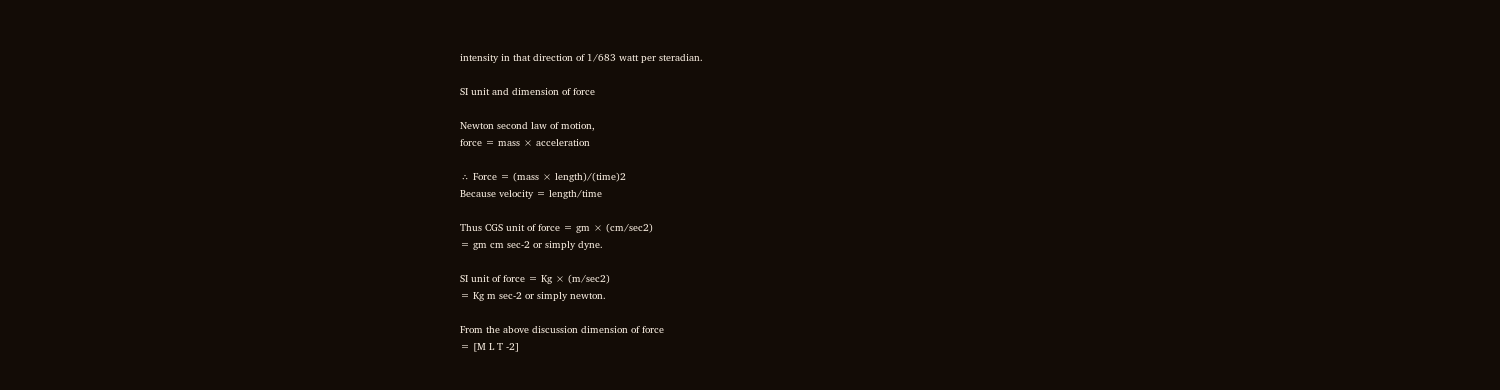intensity in that direction of 1/683 watt per steradian.

SI unit and dimension of force

Newton second law of motion,
force = mass × acceleration

∴ Force = (mass × length)/(time)2
Because velocity = length/time

Thus CGS unit of force = gm × (cm/sec2)
= gm cm sec-2 or simply dyne.

SI unit of force = Kg × (m/sec2)
= Kg m sec-2 or simply newton.

From the above discussion dimension of force
= [M L T -2]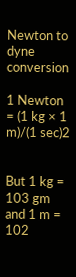Newton to dyne conversion

1 Newton = (1 kg × 1 m)/(1 sec)2


But 1 kg = 103 gm and 1 m = 102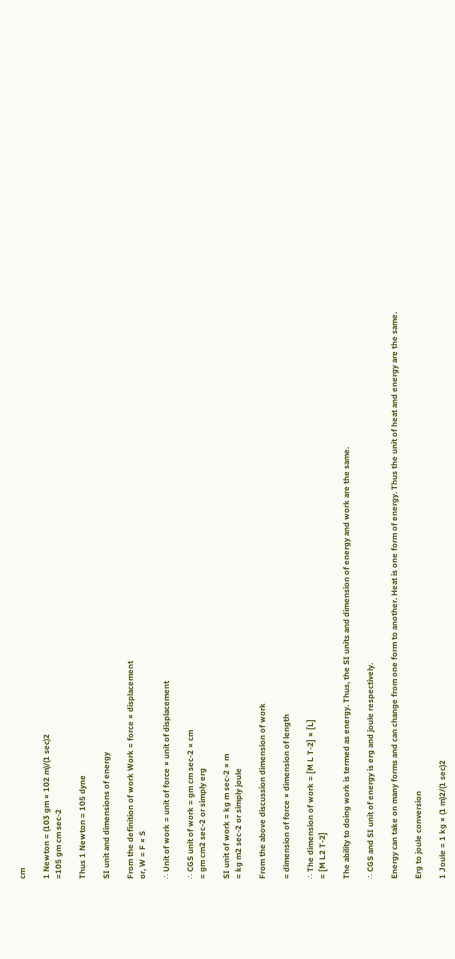cm

1 Newton = (103 gm × 102 m)/(1 sec)2
=105 gm cm sec-2

Thus 1 Newton = 105 dyne

SI unit and dimensions of energy

From the definition of work Work = force × displacement
or, W = F × S

∴ Unit of work = unit of force × unit of displacement

∴ CGS unit of work = gm cm sec-2 × cm
= gm cm2 sec-2 or simply erg

SI unit of work = kg m sec-2 × m
= kg m2 sec-2 or simply joule

From the above discussion dimension of work

= dimension of force × dimension of length

∴ The dimension of work = [M L T-2] × [L]
= [M L2 T-2]

The ability to doing work is termed as energy. Thus, the SI units and dimension of energy and work are the same.

∴ CGS and SI unit of energy is erg and joule respectively.

Energy can take on many forms and can change from one form to another. Heat is one form of energy. Thus the unit of heat and energy are the same.

Erg to joule conversion

1 Joule = 1 kg × (1 m)2/(1 sec)2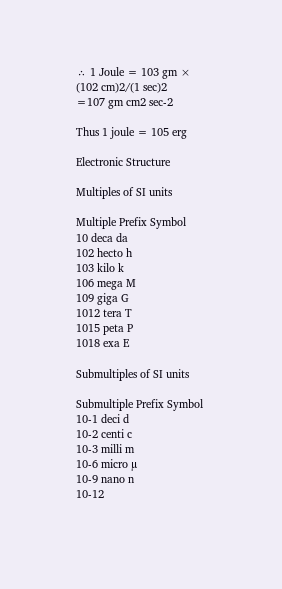∴ 1 Joule = 103 gm × (102 cm)2/(1 sec)2
=107 gm cm2 sec-2

Thus 1 joule = 105 erg

Electronic Structure

Multiples of SI units

Multiple Prefix Symbol
10 deca da
102 hecto h
103 kilo k
106 mega M
109 giga G
1012 tera T
1015 peta P
1018 exa E

Submultiples of SI units

Submultiple Prefix Symbol
10-1 deci d
10-2 centi c
10-3 milli m
10-6 micro µ
10-9 nano n
10-12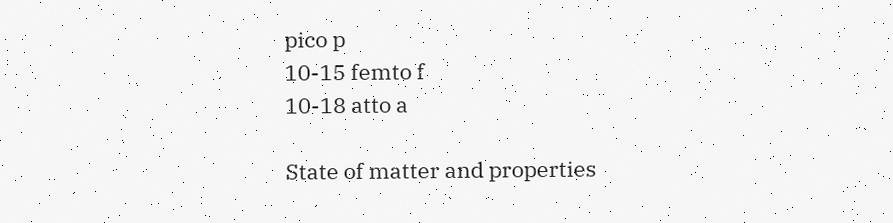pico p
10-15 femto f
10-18 atto a

State of matter and properties